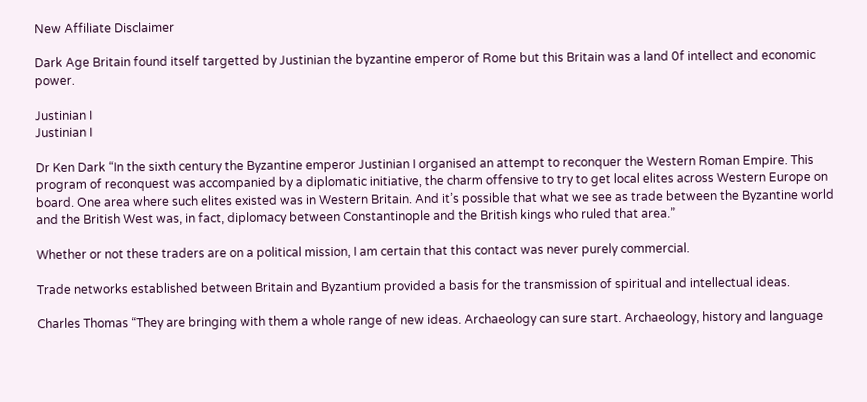New Affiliate Disclaimer

Dark Age Britain found itself targetted by Justinian the byzantine emperor of Rome but this Britain was a land 0f intellect and economic power.

Justinian I
Justinian I

Dr Ken Dark “In the sixth century the Byzantine emperor Justinian I organised an attempt to reconquer the Western Roman Empire. This program of reconquest was accompanied by a diplomatic initiative, the charm offensive to try to get local elites across Western Europe on board. One area where such elites existed was in Western Britain. And it’s possible that what we see as trade between the Byzantine world and the British West was, in fact, diplomacy between Constantinople and the British kings who ruled that area.”

Whether or not these traders are on a political mission, I am certain that this contact was never purely commercial.

Trade networks established between Britain and Byzantium provided a basis for the transmission of spiritual and intellectual ideas.

Charles Thomas “They are bringing with them a whole range of new ideas. Archaeology can sure start. Archaeology, history and language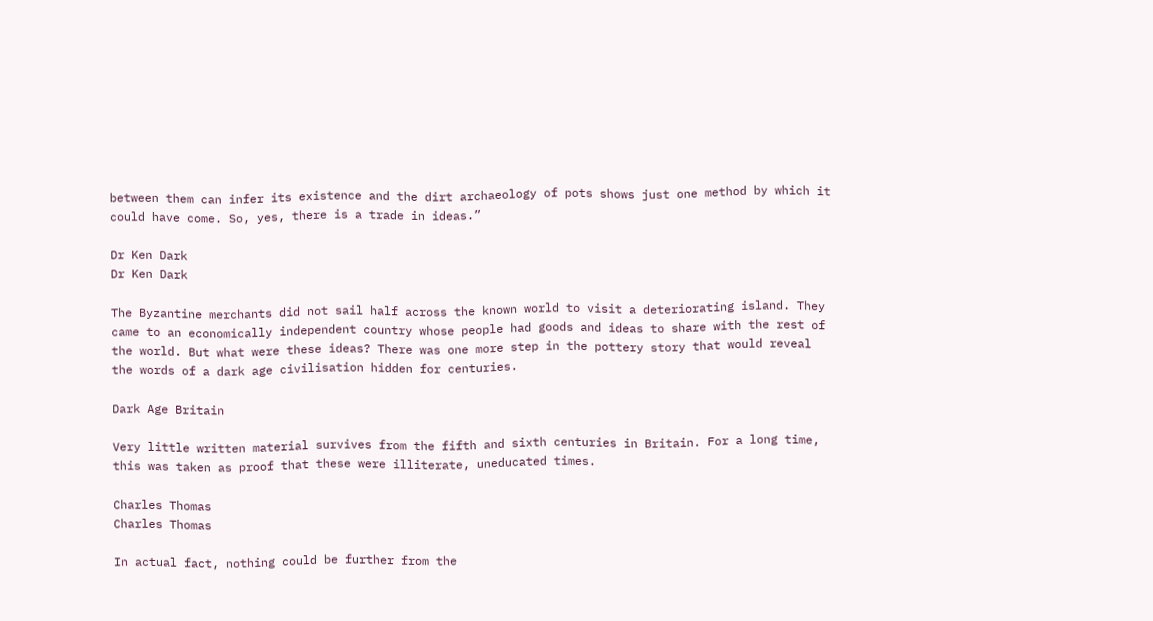between them can infer its existence and the dirt archaeology of pots shows just one method by which it could have come. So, yes, there is a trade in ideas.”

Dr Ken Dark
Dr Ken Dark

The Byzantine merchants did not sail half across the known world to visit a deteriorating island. They came to an economically independent country whose people had goods and ideas to share with the rest of the world. But what were these ideas? There was one more step in the pottery story that would reveal the words of a dark age civilisation hidden for centuries.

Dark Age Britain

Very little written material survives from the fifth and sixth centuries in Britain. For a long time, this was taken as proof that these were illiterate, uneducated times.

Charles Thomas
Charles Thomas

In actual fact, nothing could be further from the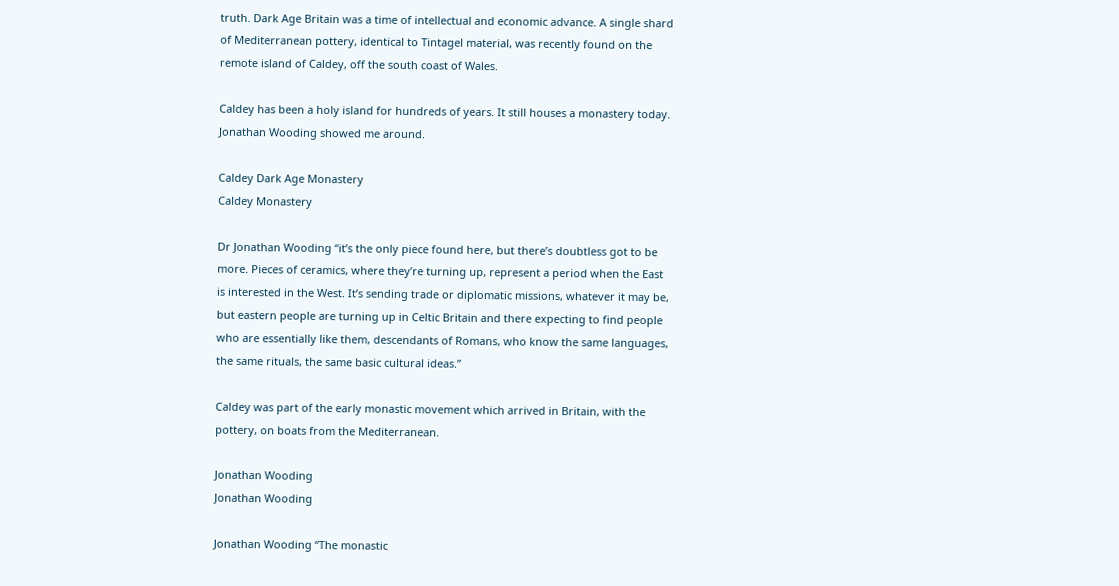truth. Dark Age Britain was a time of intellectual and economic advance. A single shard of Mediterranean pottery, identical to Tintagel material, was recently found on the remote island of Caldey, off the south coast of Wales.

Caldey has been a holy island for hundreds of years. It still houses a monastery today. Jonathan Wooding showed me around.

Caldey Dark Age Monastery
Caldey Monastery

Dr Jonathan Wooding “it’s the only piece found here, but there’s doubtless got to be more. Pieces of ceramics, where they’re turning up, represent a period when the East is interested in the West. It’s sending trade or diplomatic missions, whatever it may be, but eastern people are turning up in Celtic Britain and there expecting to find people who are essentially like them, descendants of Romans, who know the same languages, the same rituals, the same basic cultural ideas.”

Caldey was part of the early monastic movement which arrived in Britain, with the pottery, on boats from the Mediterranean.

Jonathan Wooding
Jonathan Wooding

Jonathan Wooding “The monastic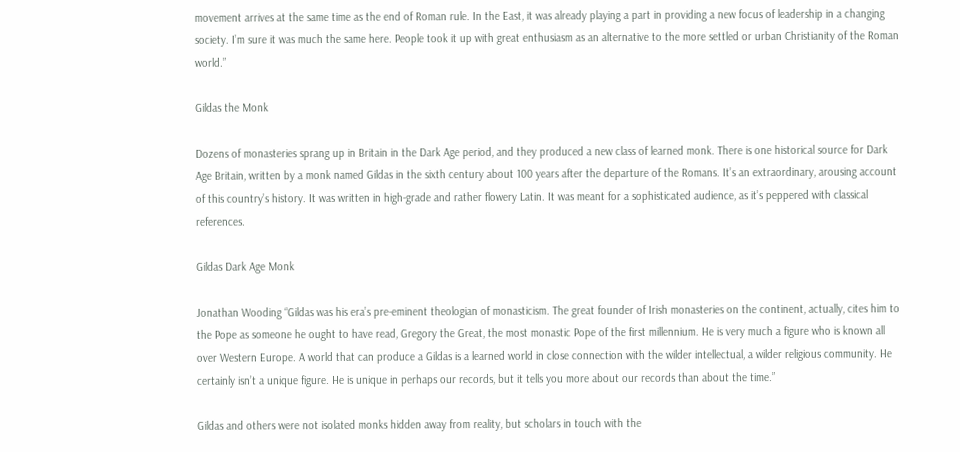movement arrives at the same time as the end of Roman rule. In the East, it was already playing a part in providing a new focus of leadership in a changing society. I’m sure it was much the same here. People took it up with great enthusiasm as an alternative to the more settled or urban Christianity of the Roman world.”

Gildas the Monk

Dozens of monasteries sprang up in Britain in the Dark Age period, and they produced a new class of learned monk. There is one historical source for Dark Age Britain, written by a monk named Gildas in the sixth century about 100 years after the departure of the Romans. It’s an extraordinary, arousing account of this country’s history. It was written in high-grade and rather flowery Latin. It was meant for a sophisticated audience, as it’s peppered with classical references.

Gildas Dark Age Monk

Jonathan Wooding “Gildas was his era’s pre-eminent theologian of monasticism. The great founder of Irish monasteries on the continent, actually, cites him to the Pope as someone he ought to have read, Gregory the Great, the most monastic Pope of the first millennium. He is very much a figure who is known all over Western Europe. A world that can produce a Gildas is a learned world in close connection with the wilder intellectual, a wilder religious community. He certainly isn’t a unique figure. He is unique in perhaps our records, but it tells you more about our records than about the time.”

Gildas and others were not isolated monks hidden away from reality, but scholars in touch with the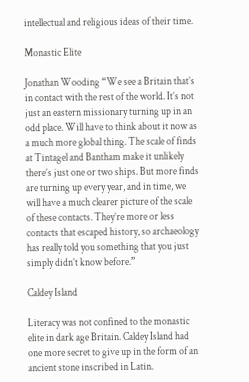intellectual and religious ideas of their time.

Monastic Elite

Jonathan Wooding “We see a Britain that’s in contact with the rest of the world. It’s not just an eastern missionary turning up in an odd place. Will have to think about it now as a much more global thing. The scale of finds at Tintagel and Bantham make it unlikely there’s just one or two ships. But more finds are turning up every year, and in time, we will have a much clearer picture of the scale of these contacts. They’re more or less contacts that escaped history, so archaeology has really told you something that you just simply didn’t know before.”

Caldey Island

Literacy was not confined to the monastic elite in dark age Britain. Caldey Island had one more secret to give up in the form of an ancient stone inscribed in Latin.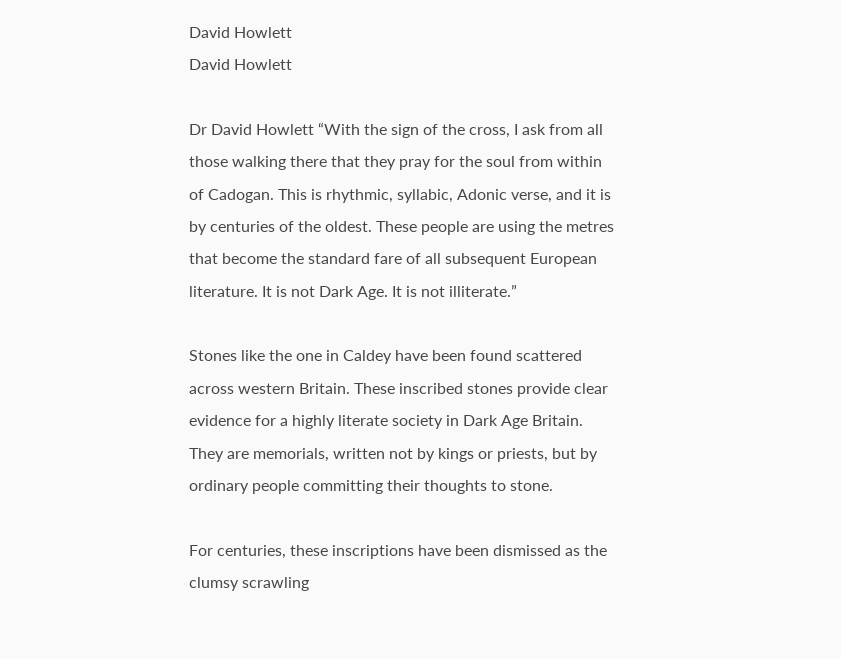David Howlett
David Howlett

Dr David Howlett “With the sign of the cross, I ask from all those walking there that they pray for the soul from within of Cadogan. This is rhythmic, syllabic, Adonic verse, and it is by centuries of the oldest. These people are using the metres that become the standard fare of all subsequent European literature. It is not Dark Age. It is not illiterate.”

Stones like the one in Caldey have been found scattered across western Britain. These inscribed stones provide clear evidence for a highly literate society in Dark Age Britain. They are memorials, written not by kings or priests, but by ordinary people committing their thoughts to stone.

For centuries, these inscriptions have been dismissed as the clumsy scrawling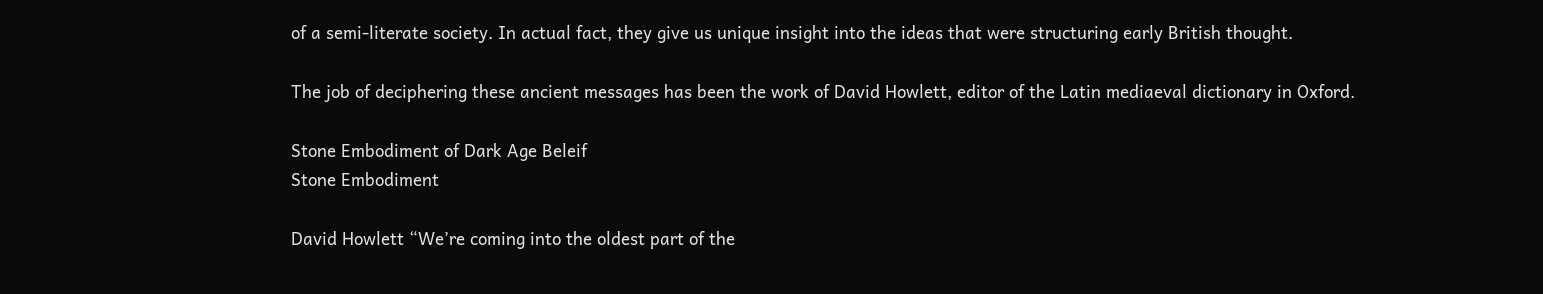of a semi-literate society. In actual fact, they give us unique insight into the ideas that were structuring early British thought.

The job of deciphering these ancient messages has been the work of David Howlett, editor of the Latin mediaeval dictionary in Oxford.

Stone Embodiment of Dark Age Beleif
Stone Embodiment

David Howlett “We’re coming into the oldest part of the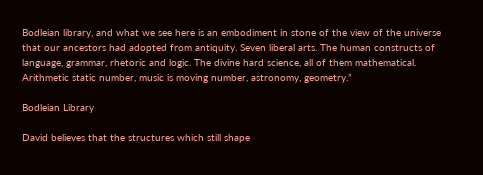Bodleian library, and what we see here is an embodiment in stone of the view of the universe that our ancestors had adopted from antiquity. Seven liberal arts. The human constructs of language, grammar, rhetoric and logic. The divine hard science, all of them mathematical. Arithmetic static number, music is moving number, astronomy, geometry.”

Bodleian Library

David believes that the structures which still shape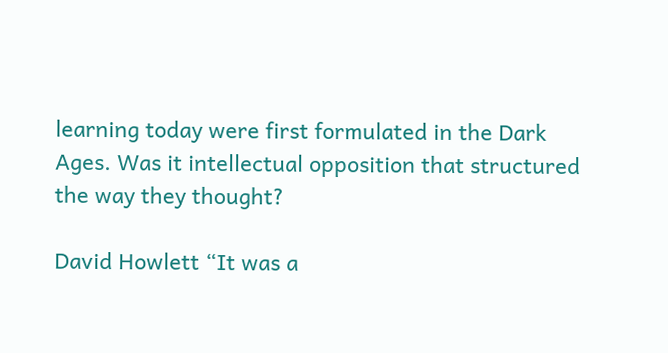learning today were first formulated in the Dark Ages. Was it intellectual opposition that structured the way they thought?

David Howlett “It was a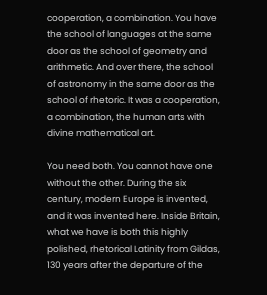cooperation, a combination. You have the school of languages at the same door as the school of geometry and arithmetic. And over there, the school of astronomy in the same door as the school of rhetoric. It was a cooperation, a combination, the human arts with divine mathematical art.

You need both. You cannot have one without the other. During the six century, modern Europe is invented, and it was invented here. Inside Britain, what we have is both this highly polished, rhetorical Latinity from Gildas, 130 years after the departure of the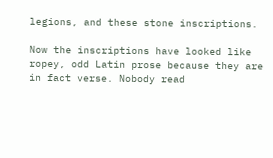legions, and these stone inscriptions.

Now the inscriptions have looked like ropey, odd Latin prose because they are in fact verse. Nobody read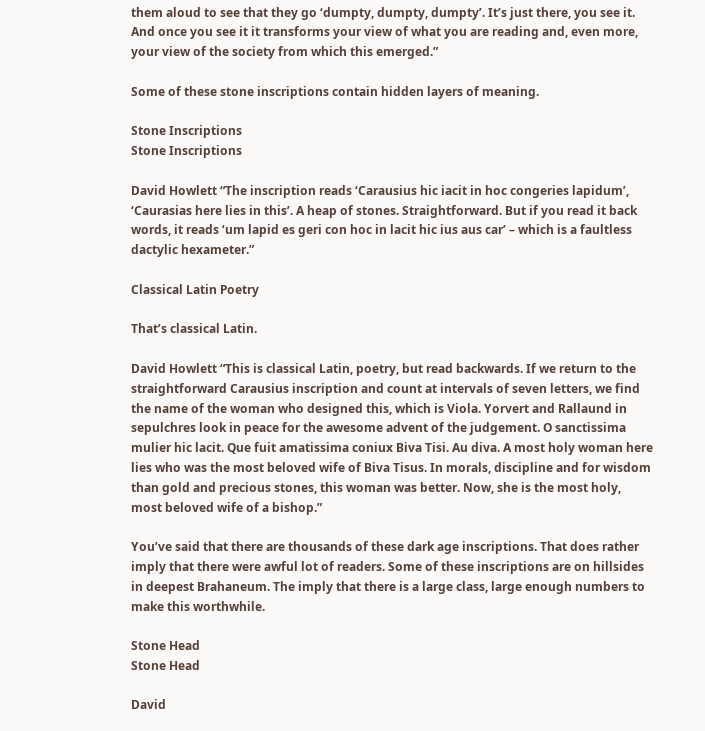them aloud to see that they go ‘dumpty, dumpty, dumpty’. It’s just there, you see it. And once you see it it transforms your view of what you are reading and, even more, your view of the society from which this emerged.”

Some of these stone inscriptions contain hidden layers of meaning.

Stone Inscriptions
Stone Inscriptions

David Howlett “The inscription reads ‘Carausius hic iacit in hoc congeries lapidum’, ‘Caurasias here lies in this’. A heap of stones. Straightforward. But if you read it back words, it reads ‘um lapid es geri con hoc in lacit hic ius aus car’ – which is a faultless dactylic hexameter.”

Classical Latin Poetry

That’s classical Latin.

David Howlett “This is classical Latin, poetry, but read backwards. If we return to the straightforward Carausius inscription and count at intervals of seven letters, we find the name of the woman who designed this, which is Viola. Yorvert and Rallaund in sepulchres look in peace for the awesome advent of the judgement. O sanctissima mulier hic lacit. Que fuit amatissima coniux Biva Tisi. Au diva. A most holy woman here lies who was the most beloved wife of Biva Tisus. In morals, discipline and for wisdom than gold and precious stones, this woman was better. Now, she is the most holy, most beloved wife of a bishop.”

You’ve said that there are thousands of these dark age inscriptions. That does rather imply that there were awful lot of readers. Some of these inscriptions are on hillsides in deepest Brahaneum. The imply that there is a large class, large enough numbers to make this worthwhile.

Stone Head
Stone Head

David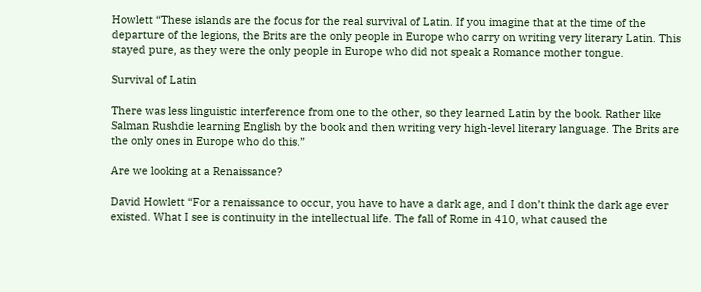Howlett “These islands are the focus for the real survival of Latin. If you imagine that at the time of the departure of the legions, the Brits are the only people in Europe who carry on writing very literary Latin. This stayed pure, as they were the only people in Europe who did not speak a Romance mother tongue.

Survival of Latin

There was less linguistic interference from one to the other, so they learned Latin by the book. Rather like Salman Rushdie learning English by the book and then writing very high-level literary language. The Brits are the only ones in Europe who do this.”

Are we looking at a Renaissance?

David Howlett “For a renaissance to occur, you have to have a dark age, and I don’t think the dark age ever existed. What I see is continuity in the intellectual life. The fall of Rome in 410, what caused the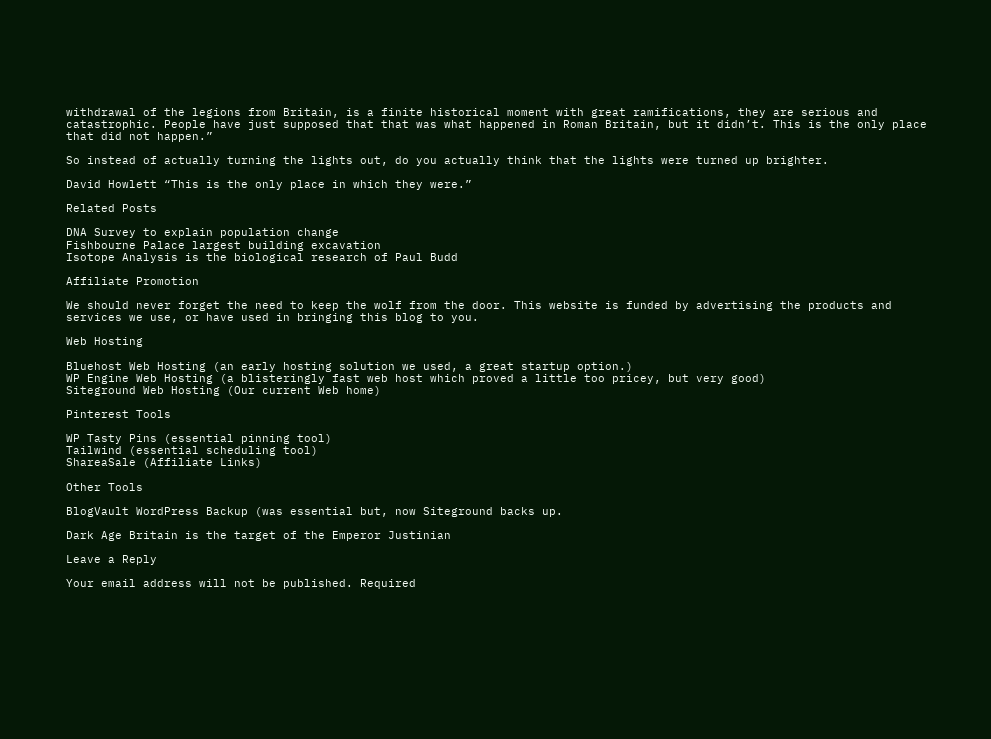withdrawal of the legions from Britain, is a finite historical moment with great ramifications, they are serious and catastrophic. People have just supposed that that was what happened in Roman Britain, but it didn’t. This is the only place that did not happen.”

So instead of actually turning the lights out, do you actually think that the lights were turned up brighter.

David Howlett “This is the only place in which they were.”

Related Posts

DNA Survey to explain population change
Fishbourne Palace largest building excavation
Isotope Analysis is the biological research of Paul Budd

Affiliate Promotion

We should never forget the need to keep the wolf from the door. This website is funded by advertising the products and services we use, or have used in bringing this blog to you.

Web Hosting

Bluehost Web Hosting (an early hosting solution we used, a great startup option.)
WP Engine Web Hosting (a blisteringly fast web host which proved a little too pricey, but very good)
Siteground Web Hosting (Our current Web home)

Pinterest Tools

WP Tasty Pins (essential pinning tool)
Tailwind (essential scheduling tool)
ShareaSale (Affiliate Links)

Other Tools

BlogVault WordPress Backup (was essential but, now Siteground backs up.

Dark Age Britain is the target of the Emperor Justinian

Leave a Reply

Your email address will not be published. Required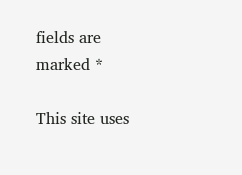fields are marked *

This site uses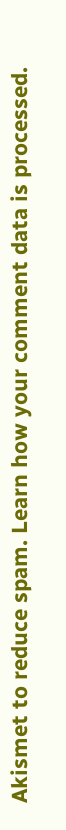Akismet to reduce spam. Learn how your comment data is processed.